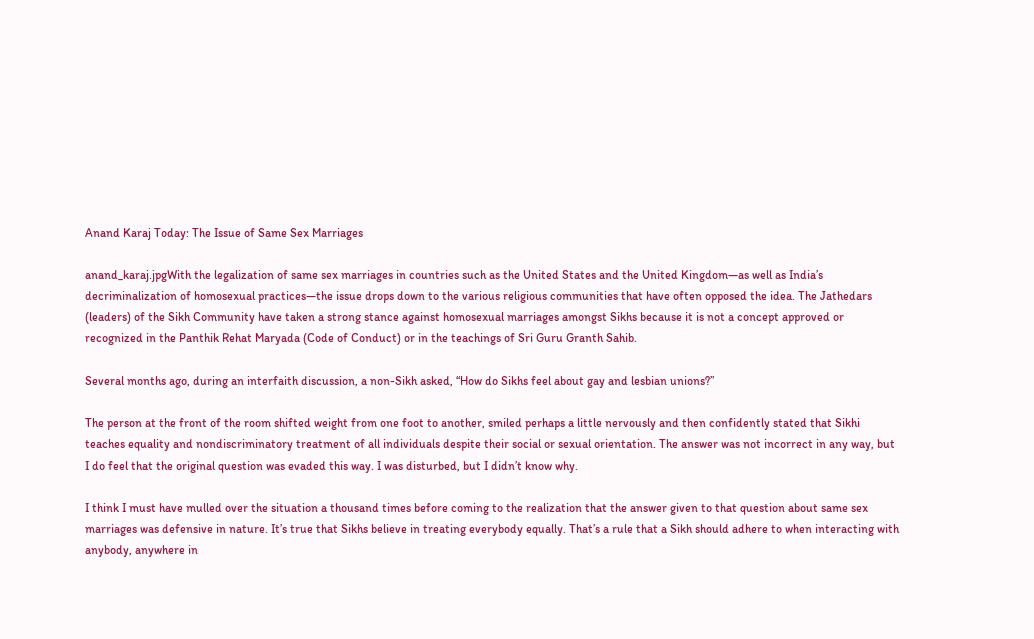Anand Karaj Today: The Issue of Same Sex Marriages

anand_karaj.jpgWith the legalization of same sex marriages in countries such as the United States and the United Kingdom—as well as India’s decriminalization of homosexual practices—the issue drops down to the various religious communities that have often opposed the idea. The Jathedars (leaders) of the Sikh Community have taken a strong stance against homosexual marriages amongst Sikhs because it is not a concept approved or recognized in the Panthik Rehat Maryada (Code of Conduct) or in the teachings of Sri Guru Granth Sahib.

Several months ago, during an interfaith discussion, a non-Sikh asked, “How do Sikhs feel about gay and lesbian unions?”

The person at the front of the room shifted weight from one foot to another, smiled perhaps a little nervously and then confidently stated that Sikhi teaches equality and nondiscriminatory treatment of all individuals despite their social or sexual orientation. The answer was not incorrect in any way, but I do feel that the original question was evaded this way. I was disturbed, but I didn’t know why.

I think I must have mulled over the situation a thousand times before coming to the realization that the answer given to that question about same sex marriages was defensive in nature. It’s true that Sikhs believe in treating everybody equally. That’s a rule that a Sikh should adhere to when interacting with anybody, anywhere in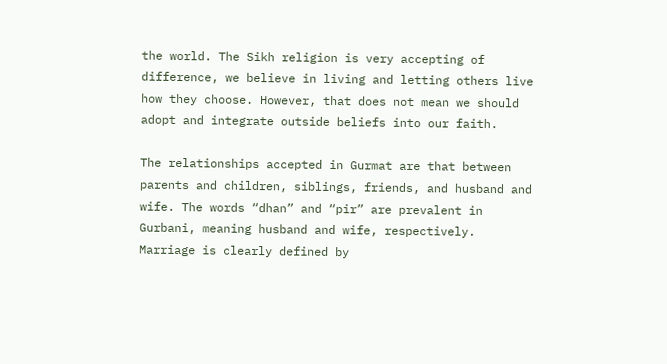the world. The Sikh religion is very accepting of difference, we believe in living and letting others live how they choose. However, that does not mean we should adopt and integrate outside beliefs into our faith.

The relationships accepted in Gurmat are that between parents and children, siblings, friends, and husband and wife. The words “dhan” and “pir” are prevalent in Gurbani, meaning husband and wife, respectively. Marriage is clearly defined by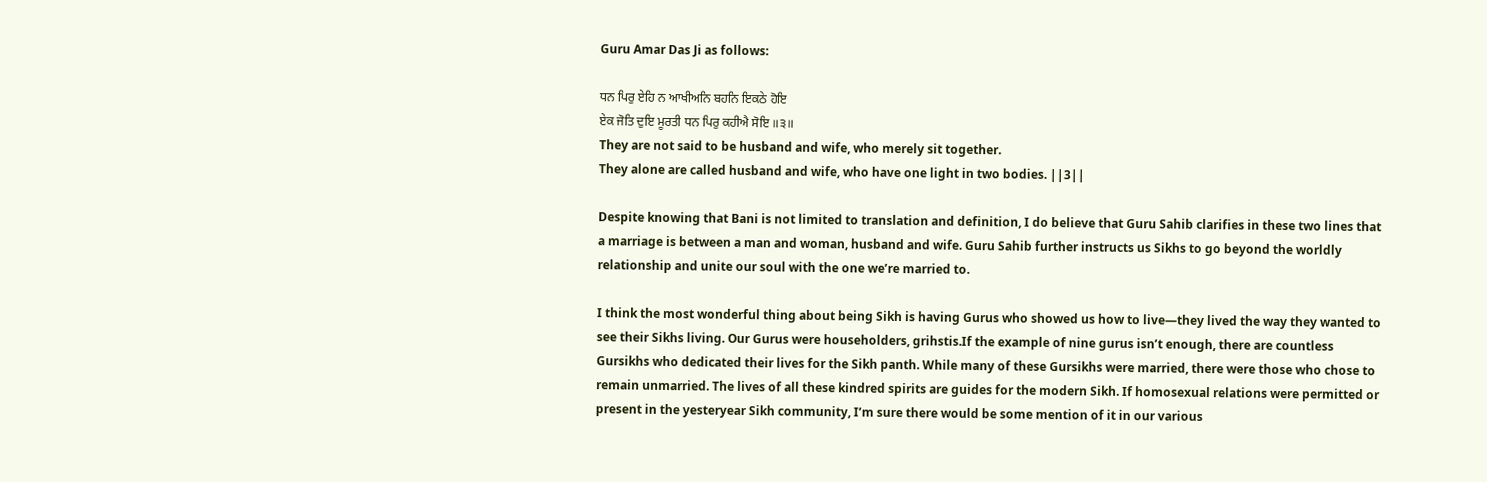Guru Amar Das Ji as follows:

ਧਨ ਪਿਰੁ ਏਹਿ ਨ ਆਖੀਅਨਿ ਬਹਨਿ ਇਕਠੇ ਹੋਇ
ਏਕ ਜੋਤਿ ਦੁਇ ਮੂਰਤੀ ਧਨ ਪਿਰੁ ਕਹੀਐ ਸੋਇ ॥੩॥
They are not said to be husband and wife, who merely sit together.
They alone are called husband and wife, who have one light in two bodies. ||3||

Despite knowing that Bani is not limited to translation and definition, I do believe that Guru Sahib clarifies in these two lines that a marriage is between a man and woman, husband and wife. Guru Sahib further instructs us Sikhs to go beyond the worldly relationship and unite our soul with the one we’re married to.

I think the most wonderful thing about being Sikh is having Gurus who showed us how to live—they lived the way they wanted to see their Sikhs living. Our Gurus were householders, grihstis.If the example of nine gurus isn’t enough, there are countless Gursikhs who dedicated their lives for the Sikh panth. While many of these Gursikhs were married, there were those who chose to remain unmarried. The lives of all these kindred spirits are guides for the modern Sikh. If homosexual relations were permitted or present in the yesteryear Sikh community, I’m sure there would be some mention of it in our various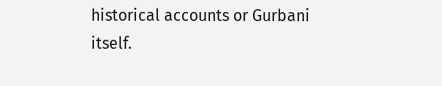historical accounts or Gurbani itself.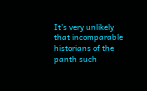It’s very unlikely that incomparable historians of the panth such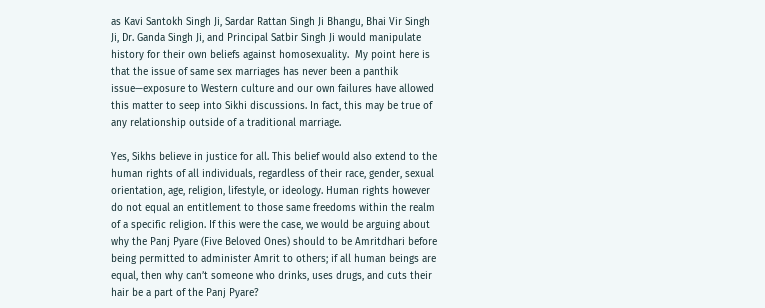as Kavi Santokh Singh Ji, Sardar Rattan Singh Ji Bhangu, Bhai Vir Singh Ji, Dr. Ganda Singh Ji, and Principal Satbir Singh Ji would manipulate history for their own beliefs against homosexuality.  My point here is that the issue of same sex marriages has never been a panthik issue—exposure to Western culture and our own failures have allowed this matter to seep into Sikhi discussions. In fact, this may be true of any relationship outside of a traditional marriage.

Yes, Sikhs believe in justice for all. This belief would also extend to the human rights of all individuals, regardless of their race, gender, sexual orientation, age, religion, lifestyle, or ideology. Human rights however do not equal an entitlement to those same freedoms within the realm of a specific religion. If this were the case, we would be arguing about why the Panj Pyare (Five Beloved Ones) should to be Amritdhari before being permitted to administer Amrit to others; if all human beings are equal, then why can’t someone who drinks, uses drugs, and cuts their hair be a part of the Panj Pyare?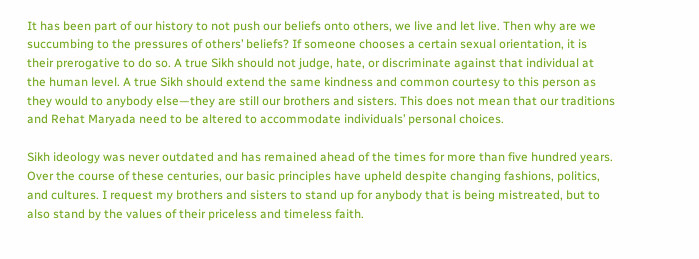It has been part of our history to not push our beliefs onto others, we live and let live. Then why are we succumbing to the pressures of others’ beliefs? If someone chooses a certain sexual orientation, it is their prerogative to do so. A true Sikh should not judge, hate, or discriminate against that individual at the human level. A true Sikh should extend the same kindness and common courtesy to this person as they would to anybody else—they are still our brothers and sisters. This does not mean that our traditions and Rehat Maryada need to be altered to accommodate individuals’ personal choices.

Sikh ideology was never outdated and has remained ahead of the times for more than five hundred years. Over the course of these centuries, our basic principles have upheld despite changing fashions, politics, and cultures. I request my brothers and sisters to stand up for anybody that is being mistreated, but to also stand by the values of their priceless and timeless faith.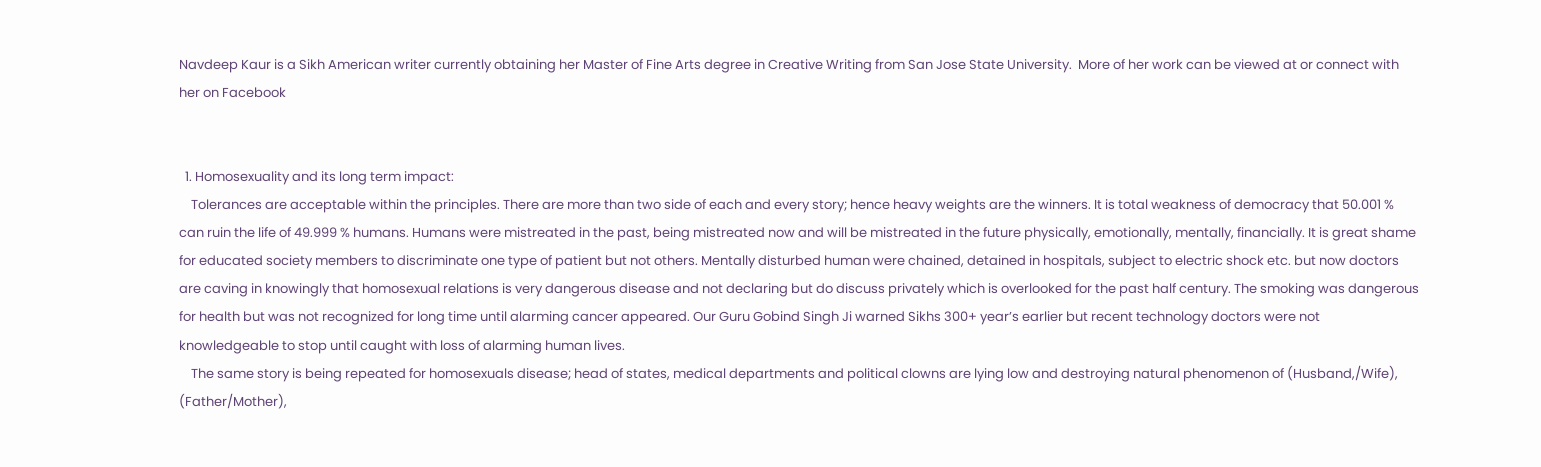Navdeep Kaur is a Sikh American writer currently obtaining her Master of Fine Arts degree in Creative Writing from San Jose State University.  More of her work can be viewed at or connect with her on Facebook


  1. Homosexuality and its long term impact:
    Tolerances are acceptable within the principles. There are more than two side of each and every story; hence heavy weights are the winners. It is total weakness of democracy that 50.001 % can ruin the life of 49.999 % humans. Humans were mistreated in the past, being mistreated now and will be mistreated in the future physically, emotionally, mentally, financially. It is great shame for educated society members to discriminate one type of patient but not others. Mentally disturbed human were chained, detained in hospitals, subject to electric shock etc. but now doctors are caving in knowingly that homosexual relations is very dangerous disease and not declaring but do discuss privately which is overlooked for the past half century. The smoking was dangerous for health but was not recognized for long time until alarming cancer appeared. Our Guru Gobind Singh Ji warned Sikhs 300+ year’s earlier but recent technology doctors were not knowledgeable to stop until caught with loss of alarming human lives.
    The same story is being repeated for homosexuals disease; head of states, medical departments and political clowns are lying low and destroying natural phenomenon of (Husband,/Wife), (Father/Mother),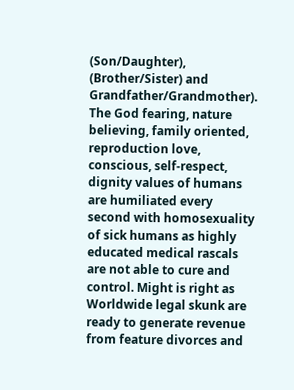(Son/Daughter), (Brother/Sister) and Grandfather/Grandmother). The God fearing, nature believing, family oriented, reproduction love, conscious, self-respect, dignity values of humans are humiliated every second with homosexuality of sick humans as highly educated medical rascals are not able to cure and control. Might is right as Worldwide legal skunk are ready to generate revenue from feature divorces and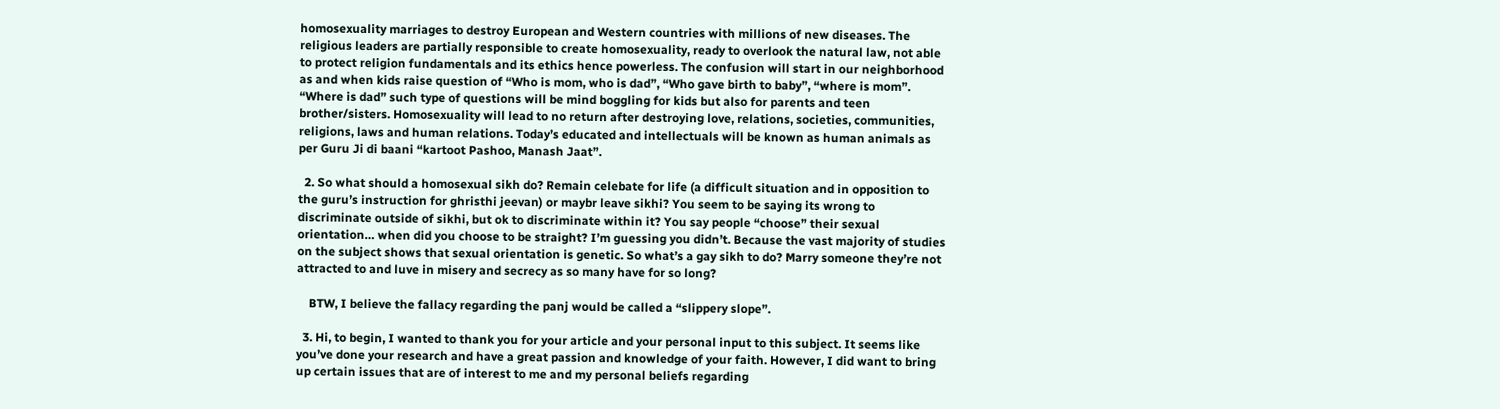homosexuality marriages to destroy European and Western countries with millions of new diseases. The religious leaders are partially responsible to create homosexuality, ready to overlook the natural law, not able to protect religion fundamentals and its ethics hence powerless. The confusion will start in our neighborhood as and when kids raise question of “Who is mom, who is dad”, “Who gave birth to baby”, “where is mom”. “Where is dad” such type of questions will be mind boggling for kids but also for parents and teen brother/sisters. Homosexuality will lead to no return after destroying love, relations, societies, communities, religions, laws and human relations. Today’s educated and intellectuals will be known as human animals as per Guru Ji di baani “kartoot Pashoo, Manash Jaat”.

  2. So what should a homosexual sikh do? Remain celebate for life (a difficult situation and in opposition to the guru’s instruction for ghristhi jeevan) or maybr leave sikhi? You seem to be saying its wrong to discriminate outside of sikhi, but ok to discriminate within it? You say people “choose” their sexual orientation… when did you choose to be straight? I’m guessing you didn’t. Because the vast majority of studies on the subject shows that sexual orientation is genetic. So what’s a gay sikh to do? Marry someone they’re not attracted to and luve in misery and secrecy as so many have for so long?

    BTW, I believe the fallacy regarding the panj would be called a “slippery slope”.

  3. Hi, to begin, I wanted to thank you for your article and your personal input to this subject. It seems like you’ve done your research and have a great passion and knowledge of your faith. However, I did want to bring up certain issues that are of interest to me and my personal beliefs regarding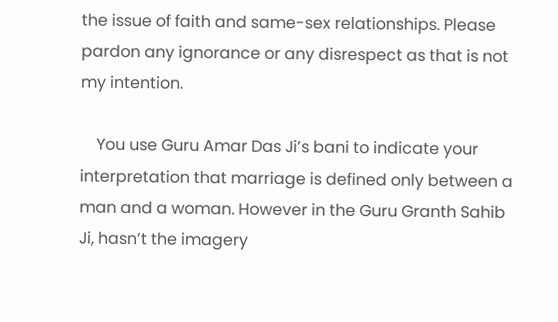the issue of faith and same-sex relationships. Please pardon any ignorance or any disrespect as that is not my intention.

    You use Guru Amar Das Ji’s bani to indicate your interpretation that marriage is defined only between a man and a woman. However in the Guru Granth Sahib Ji, hasn’t the imagery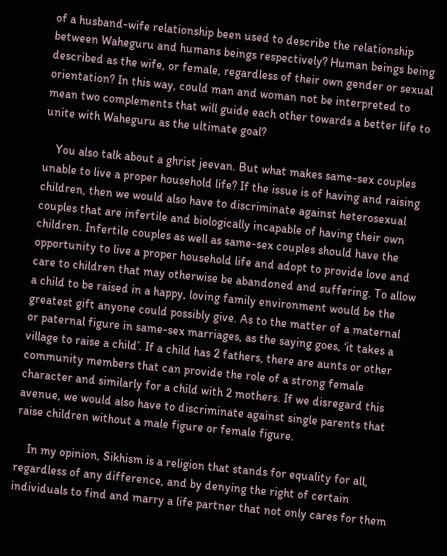of a husband-wife relationship been used to describe the relationship between Waheguru and humans beings respectively? Human beings being described as the wife, or female, regardless of their own gender or sexual orientation? In this way, could man and woman not be interpreted to mean two complements that will guide each other towards a better life to unite with Waheguru as the ultimate goal?

    You also talk about a ghrist jeevan. But what makes same-sex couples unable to live a proper household life? If the issue is of having and raising children, then we would also have to discriminate against heterosexual couples that are infertile and biologically incapable of having their own children. Infertile couples as well as same-sex couples should have the opportunity to live a proper household life and adopt to provide love and care to children that may otherwise be abandoned and suffering. To allow a child to be raised in a happy, loving family environment would be the greatest gift anyone could possibly give. As to the matter of a maternal or paternal figure in same-sex marriages, as the saying goes, ‘it takes a village to raise a child’. If a child has 2 fathers, there are aunts or other community members that can provide the role of a strong female character and similarly for a child with 2 mothers. If we disregard this avenue, we would also have to discriminate against single parents that raise children without a male figure or female figure.

    In my opinion, Sikhism is a religion that stands for equality for all, regardless of any difference, and by denying the right of certain individuals to find and marry a life partner that not only cares for them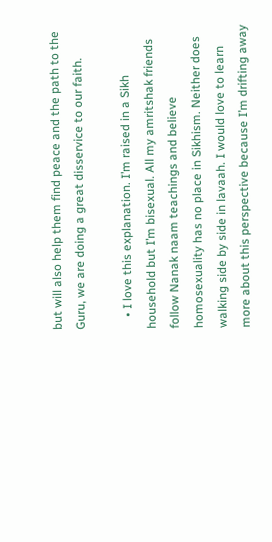but will also help them find peace and the path to the Guru, we are doing a great disservice to our faith.

    • I love this explanation. I’m raised in a Sikh household but I’m bisexual. All my amritshak friends follow Nanak naam teachings and believe homosexuality has no place in Sikhism. Neither does walking side by side in lavaah. I would love to learn more about this perspective because I’m drifting away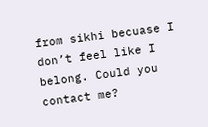from sikhi becuase I don’t feel like I belong. Could you contact me?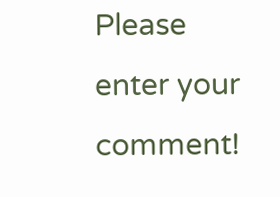Please enter your comment!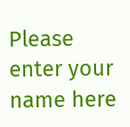Please enter your name here